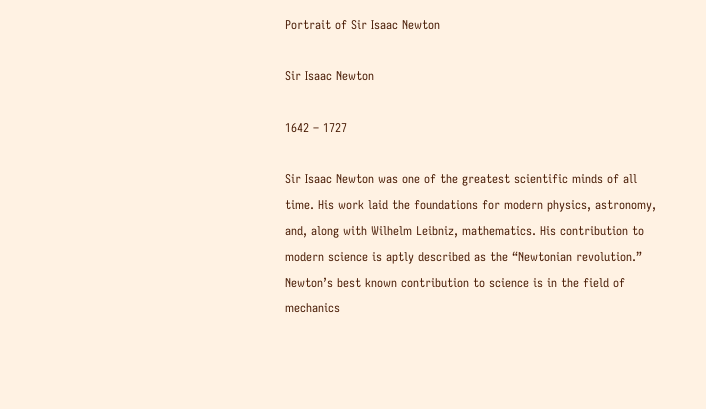Portrait of Sir Isaac Newton

Sir Isaac Newton

1642 – 1727

Sir Isaac Newton was one of the greatest scientific minds of all time. His work laid the foundations for modern physics, astronomy, and, along with Wilhelm Leibniz, mathematics. His contribution to modern science is aptly described as the “Newtonian revolution.” Newton’s best known contribution to science is in the field of mechanics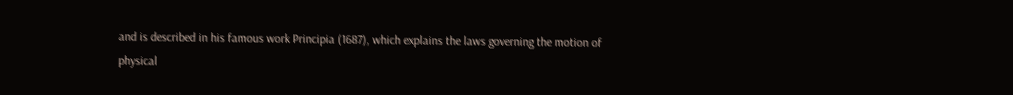and is described in his famous work Principia (1687), which explains the laws governing the motion of physical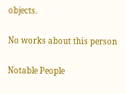objects.

No works about this person

Notable People